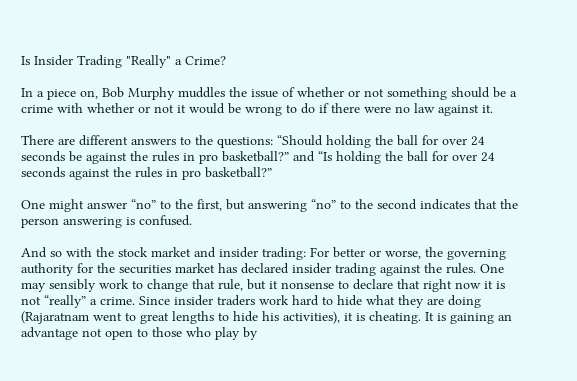Is Insider Trading "Really" a Crime?

In a piece on, Bob Murphy muddles the issue of whether or not something should be a crime with whether or not it would be wrong to do if there were no law against it.

There are different answers to the questions: “Should holding the ball for over 24 seconds be against the rules in pro basketball?” and “Is holding the ball for over 24 seconds against the rules in pro basketball?”

One might answer “no” to the first, but answering “no” to the second indicates that the person answering is confused.

And so with the stock market and insider trading: For better or worse, the governing authority for the securities market has declared insider trading against the rules. One may sensibly work to change that rule, but it nonsense to declare that right now it is not “really” a crime. Since insider traders work hard to hide what they are doing (Rajaratnam went to great lengths to hide his activities), it is cheating. It is gaining an advantage not open to those who play by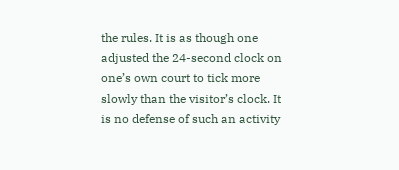the rules. It is as though one adjusted the 24-second clock on one’s own court to tick more slowly than the visitor’s clock. It is no defense of such an activity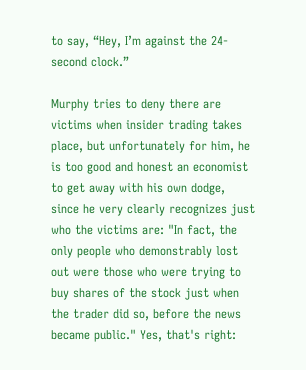to say, “Hey, I’m against the 24-second clock.”

Murphy tries to deny there are victims when insider trading takes place, but unfortunately for him, he is too good and honest an economist to get away with his own dodge, since he very clearly recognizes just who the victims are: "In fact, the only people who demonstrably lost out were those who were trying to buy shares of the stock just when the trader did so, before the news became public." Yes, that's right: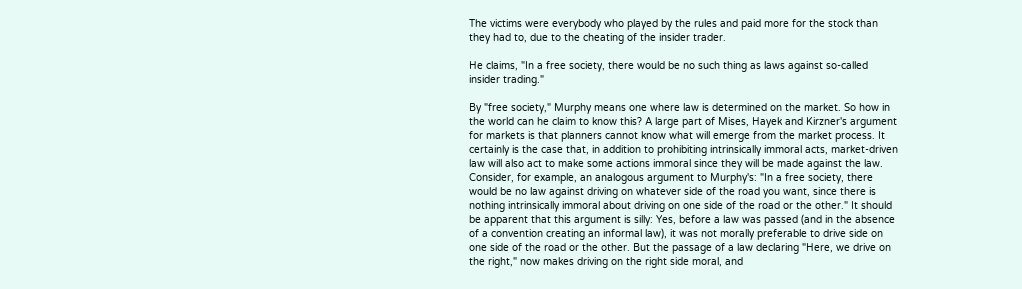The victims were everybody who played by the rules and paid more for the stock than they had to, due to the cheating of the insider trader.

He claims, "In a free society, there would be no such thing as laws against so-called insider trading."

By "free society," Murphy means one where law is determined on the market. So how in the world can he claim to know this? A large part of Mises, Hayek and Kirzner's argument for markets is that planners cannot know what will emerge from the market process. It certainly is the case that, in addition to prohibiting intrinsically immoral acts, market-driven law will also act to make some actions immoral since they will be made against the law. Consider, for example, an analogous argument to Murphy's: "In a free society, there would be no law against driving on whatever side of the road you want, since there is nothing intrinsically immoral about driving on one side of the road or the other." It should be apparent that this argument is silly: Yes, before a law was passed (and in the absence of a convention creating an informal law), it was not morally preferable to drive side on one side of the road or the other. But the passage of a law declaring "Here, we drive on the right," now makes driving on the right side moral, and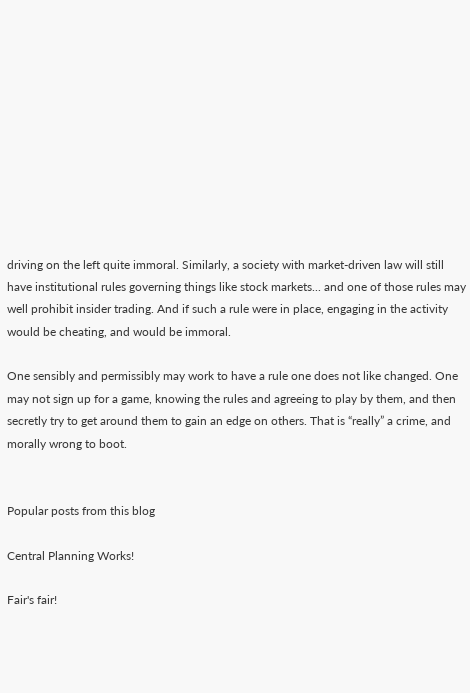driving on the left quite immoral. Similarly, a society with market-driven law will still have institutional rules governing things like stock markets... and one of those rules may well prohibit insider trading. And if such a rule were in place, engaging in the activity would be cheating, and would be immoral.

One sensibly and permissibly may work to have a rule one does not like changed. One may not sign up for a game, knowing the rules and agreeing to play by them, and then secretly try to get around them to gain an edge on others. That is “really” a crime, and morally wrong to boot.


Popular posts from this blog

Central Planning Works!

Fair's fair!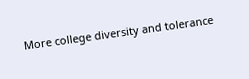More college diversity and tolerance